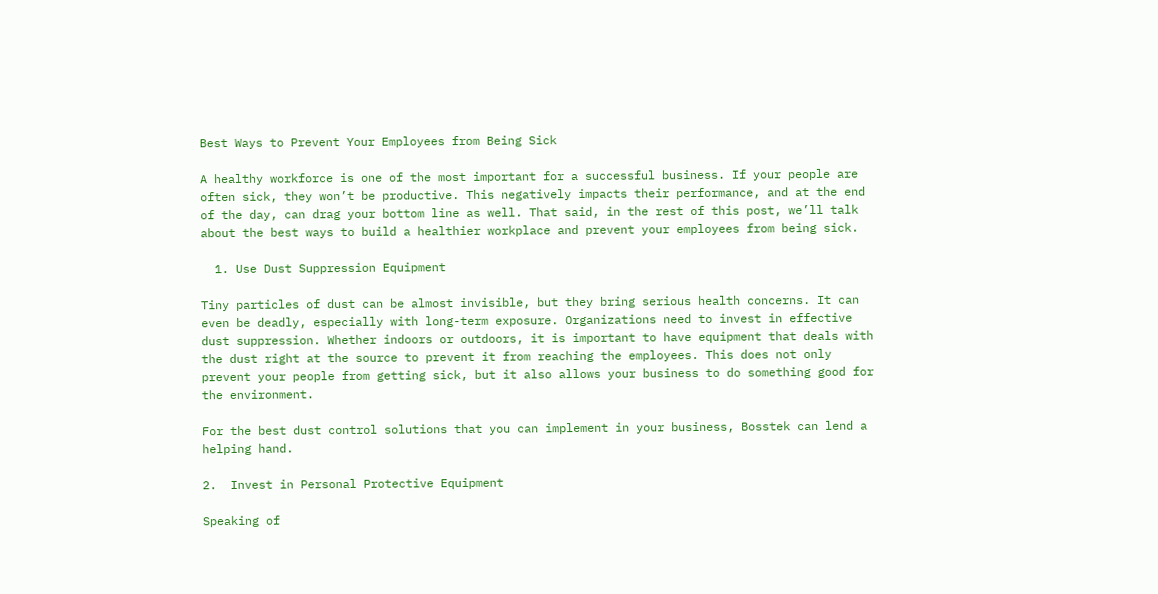Best Ways to Prevent Your Employees from Being Sick

A healthy workforce is one of the most important for a successful business. If your people are often sick, they won’t be productive. This negatively impacts their performance, and at the end of the day, can drag your bottom line as well. That said, in the rest of this post, we’ll talk about the best ways to build a healthier workplace and prevent your employees from being sick.

  1. Use Dust Suppression Equipment

Tiny particles of dust can be almost invisible, but they bring serious health concerns. It can even be deadly, especially with long-term exposure. Organizations need to invest in effective dust suppression. Whether indoors or outdoors, it is important to have equipment that deals with the dust right at the source to prevent it from reaching the employees. This does not only prevent your people from getting sick, but it also allows your business to do something good for the environment.

For the best dust control solutions that you can implement in your business, Bosstek can lend a helping hand.

2.  Invest in Personal Protective Equipment

Speaking of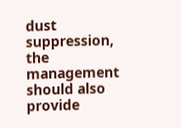dust suppression, the management should also provide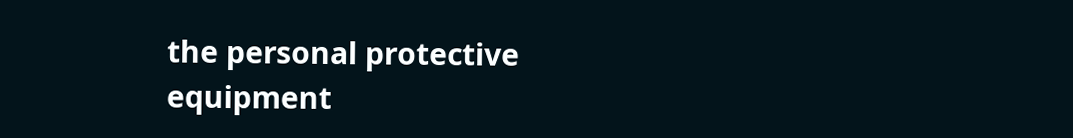the personal protective equipment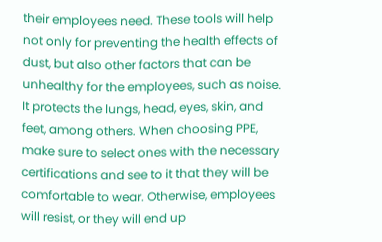their employees need. These tools will help not only for preventing the health effects of dust, but also other factors that can be unhealthy for the employees, such as noise. It protects the lungs, head, eyes, skin, and feet, among others. When choosing PPE, make sure to select ones with the necessary certifications and see to it that they will be comfortable to wear. Otherwise, employees will resist, or they will end up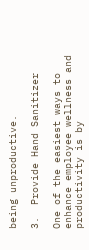being unproductive.

3.  Provide Hand Sanitizer

One of the easiest ways to enhance employee wellness and productivity is by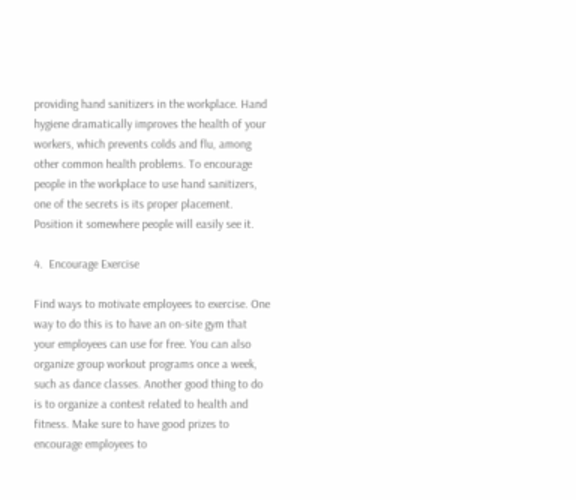providing hand sanitizers in the workplace. Hand hygiene dramatically improves the health of your workers, which prevents colds and flu, among other common health problems. To encourage people in the workplace to use hand sanitizers, one of the secrets is its proper placement. Position it somewhere people will easily see it.

4.  Encourage Exercise

Find ways to motivate employees to exercise. One way to do this is to have an on-site gym that your employees can use for free. You can also organize group workout programs once a week, such as dance classes. Another good thing to do is to organize a contest related to health and fitness. Make sure to have good prizes to encourage employees to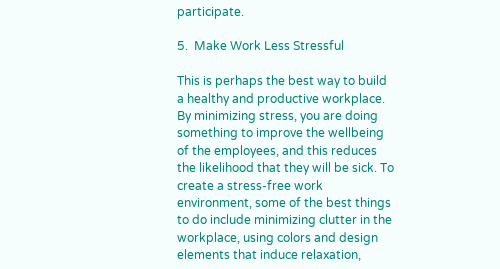participate.

5.  Make Work Less Stressful

This is perhaps the best way to build a healthy and productive workplace. By minimizing stress, you are doing something to improve the wellbeing of the employees, and this reduces the likelihood that they will be sick. To create a stress-free work environment, some of the best things to do include minimizing clutter in the workplace, using colors and design elements that induce relaxation,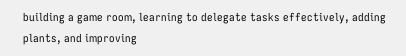building a game room, learning to delegate tasks effectively, adding plants, and improving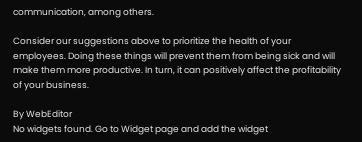communication, among others.

Consider our suggestions above to prioritize the health of your employees. Doing these things will prevent them from being sick and will make them more productive. In turn, it can positively affect the profitability of your business.

By WebEditor
No widgets found. Go to Widget page and add the widget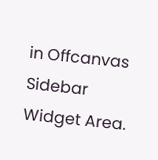in Offcanvas Sidebar Widget Area.